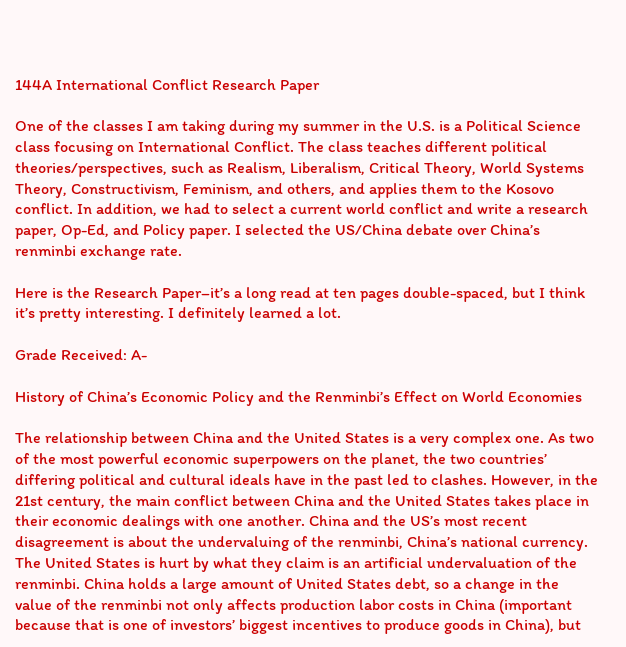144A International Conflict Research Paper

One of the classes I am taking during my summer in the U.S. is a Political Science class focusing on International Conflict. The class teaches different political theories/perspectives, such as Realism, Liberalism, Critical Theory, World Systems Theory, Constructivism, Feminism, and others, and applies them to the Kosovo conflict. In addition, we had to select a current world conflict and write a research paper, Op-Ed, and Policy paper. I selected the US/China debate over China’s renminbi exchange rate.

Here is the Research Paper–it’s a long read at ten pages double-spaced, but I think it’s pretty interesting. I definitely learned a lot.

Grade Received: A-

History of China’s Economic Policy and the Renminbi’s Effect on World Economies

The relationship between China and the United States is a very complex one. As two of the most powerful economic superpowers on the planet, the two countries’ differing political and cultural ideals have in the past led to clashes. However, in the 21st century, the main conflict between China and the United States takes place in their economic dealings with one another. China and the US’s most recent disagreement is about the undervaluing of the renminbi, China’s national currency. The United States is hurt by what they claim is an artificial undervaluation of the renminbi. China holds a large amount of United States debt, so a change in the value of the renminbi not only affects production labor costs in China (important because that is one of investors’ biggest incentives to produce goods in China), but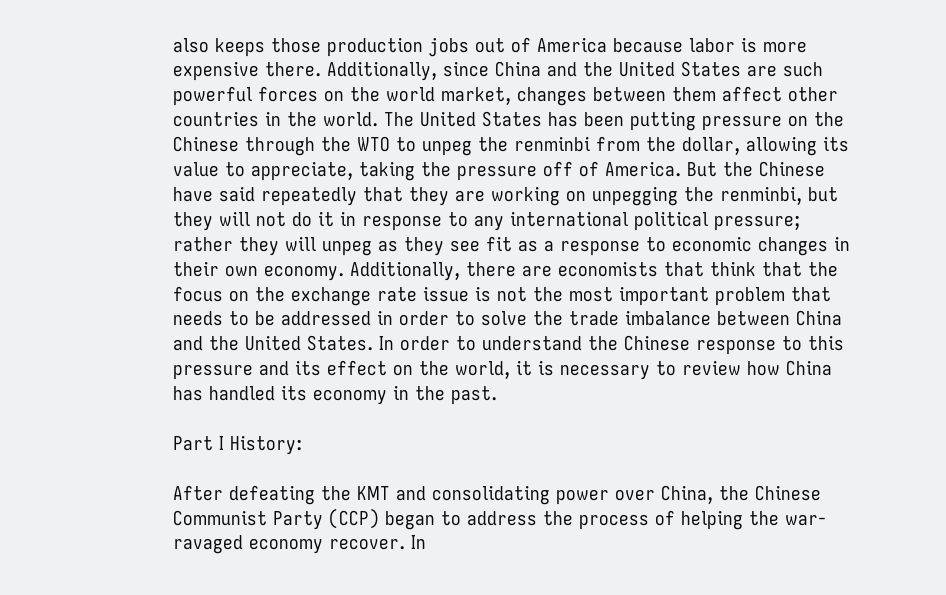also keeps those production jobs out of America because labor is more expensive there. Additionally, since China and the United States are such powerful forces on the world market, changes between them affect other countries in the world. The United States has been putting pressure on the Chinese through the WTO to unpeg the renminbi from the dollar, allowing its value to appreciate, taking the pressure off of America. But the Chinese have said repeatedly that they are working on unpegging the renminbi, but they will not do it in response to any international political pressure; rather they will unpeg as they see fit as a response to economic changes in their own economy. Additionally, there are economists that think that the focus on the exchange rate issue is not the most important problem that needs to be addressed in order to solve the trade imbalance between China and the United States. In order to understand the Chinese response to this pressure and its effect on the world, it is necessary to review how China has handled its economy in the past.

Part I History:

After defeating the KMT and consolidating power over China, the Chinese Communist Party (CCP) began to address the process of helping the war-ravaged economy recover. In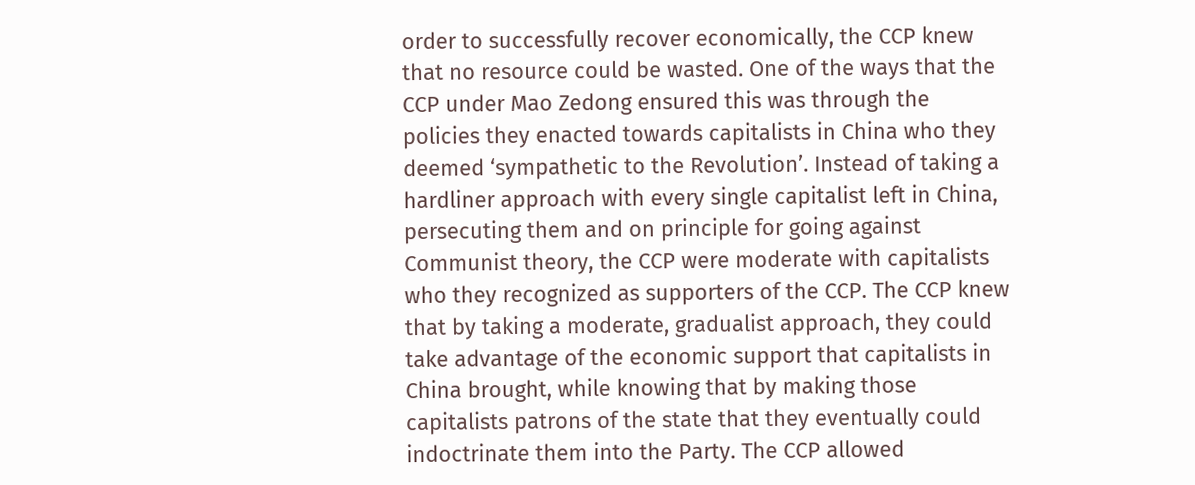order to successfully recover economically, the CCP knew that no resource could be wasted. One of the ways that the CCP under Mao Zedong ensured this was through the policies they enacted towards capitalists in China who they deemed ‘sympathetic to the Revolution’. Instead of taking a hardliner approach with every single capitalist left in China, persecuting them and on principle for going against Communist theory, the CCP were moderate with capitalists who they recognized as supporters of the CCP. The CCP knew that by taking a moderate, gradualist approach, they could take advantage of the economic support that capitalists in China brought, while knowing that by making those capitalists patrons of the state that they eventually could indoctrinate them into the Party. The CCP allowed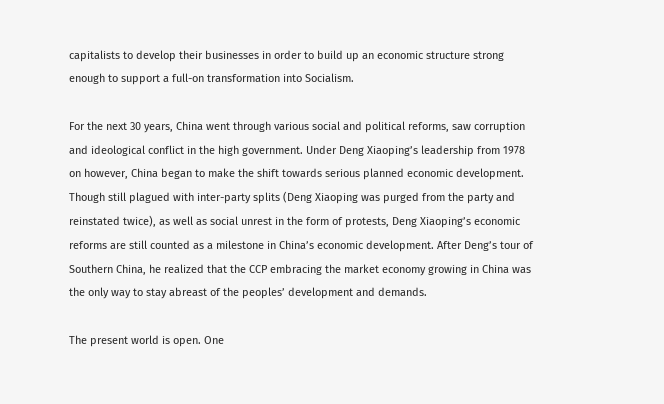capitalists to develop their businesses in order to build up an economic structure strong enough to support a full-on transformation into Socialism.

For the next 30 years, China went through various social and political reforms, saw corruption and ideological conflict in the high government. Under Deng Xiaoping’s leadership from 1978 on however, China began to make the shift towards serious planned economic development. Though still plagued with inter-party splits (Deng Xiaoping was purged from the party and reinstated twice), as well as social unrest in the form of protests, Deng Xiaoping’s economic reforms are still counted as a milestone in China’s economic development. After Deng’s tour of Southern China, he realized that the CCP embracing the market economy growing in China was the only way to stay abreast of the peoples’ development and demands.

The present world is open. One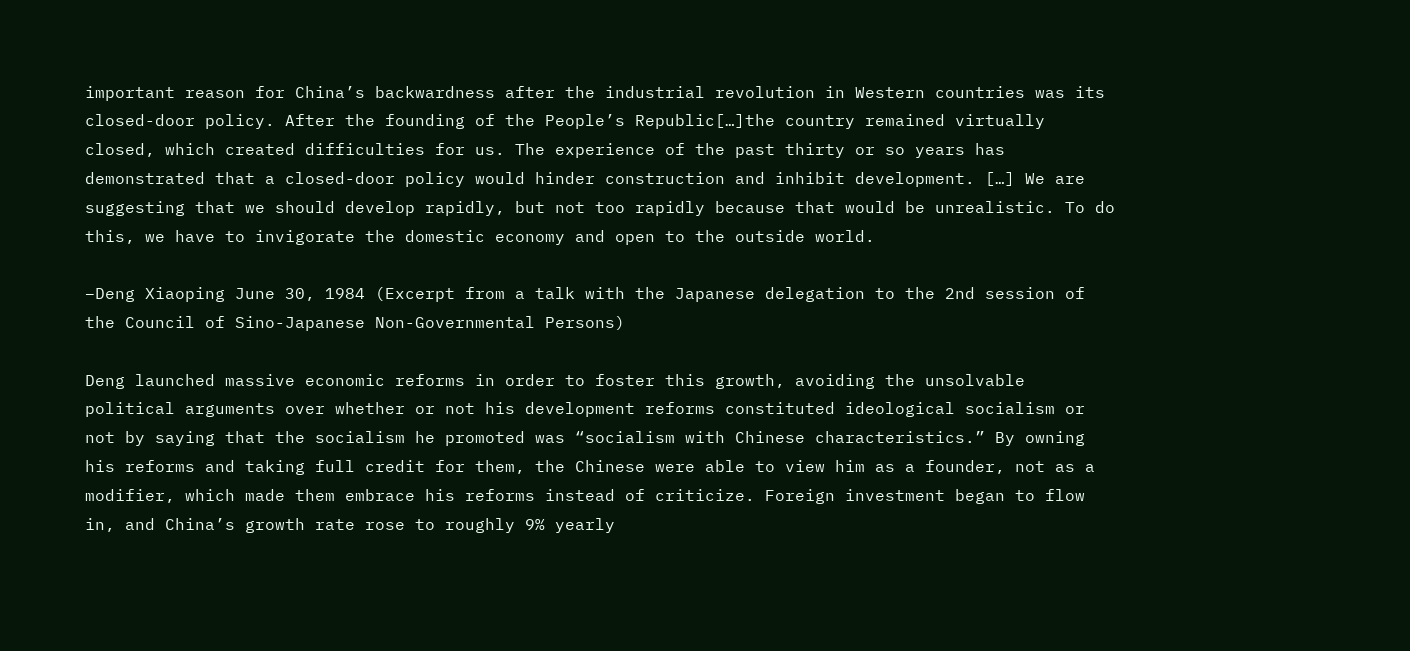important reason for China’s backwardness after the industrial revolution in Western countries was its closed-door policy. After the founding of the People’s Republic[…]the country remained virtually closed, which created difficulties for us. The experience of the past thirty or so years has demonstrated that a closed-door policy would hinder construction and inhibit development. […] We are suggesting that we should develop rapidly, but not too rapidly because that would be unrealistic. To do this, we have to invigorate the domestic economy and open to the outside world.

–Deng Xiaoping June 30, 1984 (Excerpt from a talk with the Japanese delegation to the 2nd session of the Council of Sino-Japanese Non-Governmental Persons)

Deng launched massive economic reforms in order to foster this growth, avoiding the unsolvable political arguments over whether or not his development reforms constituted ideological socialism or not by saying that the socialism he promoted was “socialism with Chinese characteristics.” By owning his reforms and taking full credit for them, the Chinese were able to view him as a founder, not as a modifier, which made them embrace his reforms instead of criticize. Foreign investment began to flow in, and China’s growth rate rose to roughly 9% yearly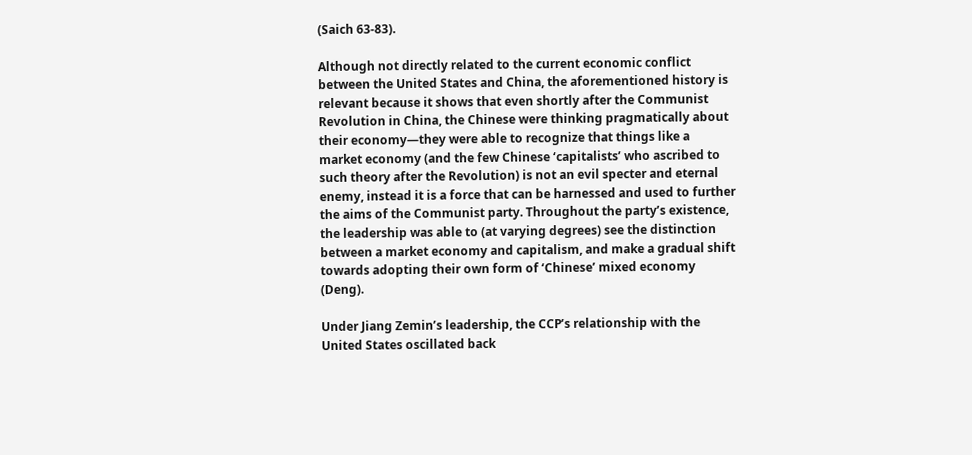(Saich 63-83).

Although not directly related to the current economic conflict between the United States and China, the aforementioned history is relevant because it shows that even shortly after the Communist Revolution in China, the Chinese were thinking pragmatically about their economy—they were able to recognize that things like a market economy (and the few Chinese ‘capitalists’ who ascribed to such theory after the Revolution) is not an evil specter and eternal enemy, instead it is a force that can be harnessed and used to further the aims of the Communist party. Throughout the party’s existence, the leadership was able to (at varying degrees) see the distinction between a market economy and capitalism, and make a gradual shift towards adopting their own form of ‘Chinese’ mixed economy (Deng).

Under Jiang Zemin’s leadership, the CCP’s relationship with the United States oscillated back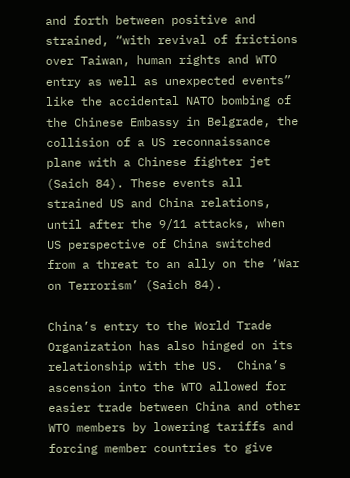and forth between positive and strained, “with revival of frictions over Taiwan, human rights and WTO entry as well as unexpected events” like the accidental NATO bombing of the Chinese Embassy in Belgrade, the collision of a US reconnaissance plane with a Chinese fighter jet (Saich 84). These events all strained US and China relations, until after the 9/11 attacks, when US perspective of China switched from a threat to an ally on the ‘War on Terrorism’ (Saich 84).

China’s entry to the World Trade Organization has also hinged on its relationship with the US.  China’s ascension into the WTO allowed for easier trade between China and other WTO members by lowering tariffs and forcing member countries to give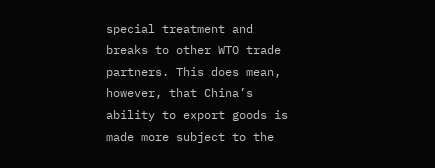special treatment and breaks to other WTO trade partners. This does mean, however, that China’s ability to export goods is made more subject to the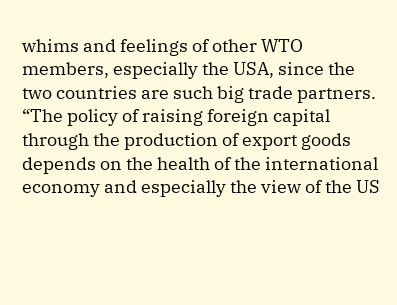whims and feelings of other WTO members, especially the USA, since the two countries are such big trade partners. “The policy of raising foreign capital through the production of export goods depends on the health of the international economy and especially the view of the US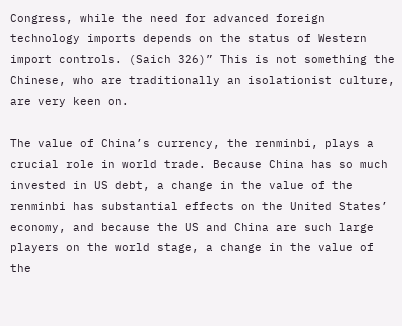Congress, while the need for advanced foreign technology imports depends on the status of Western import controls. (Saich 326)” This is not something the Chinese, who are traditionally an isolationist culture, are very keen on.

The value of China’s currency, the renminbi, plays a crucial role in world trade. Because China has so much invested in US debt, a change in the value of the renminbi has substantial effects on the United States’ economy, and because the US and China are such large players on the world stage, a change in the value of the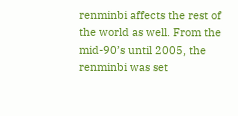renminbi affects the rest of the world as well. From the mid-90’s until 2005, the renminbi was set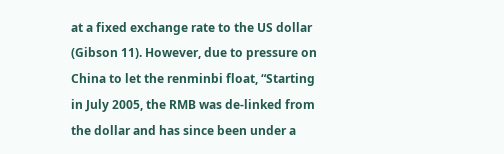at a fixed exchange rate to the US dollar (Gibson 11). However, due to pressure on China to let the renminbi float, “Starting in July 2005, the RMB was de-linked from the dollar and has since been under a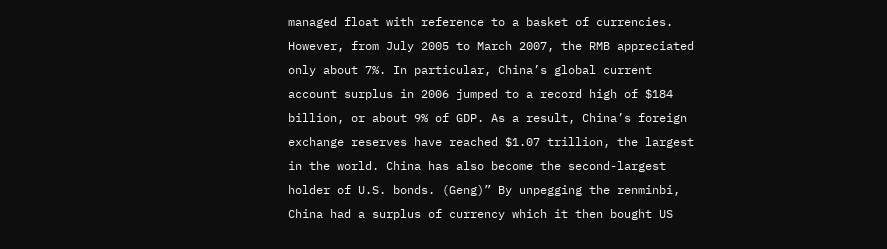managed float with reference to a basket of currencies. However, from July 2005 to March 2007, the RMB appreciated only about 7%. In particular, China’s global current account surplus in 2006 jumped to a record high of $184 billion, or about 9% of GDP. As a result, China’s foreign exchange reserves have reached $1.07 trillion, the largest in the world. China has also become the second-largest holder of U.S. bonds. (Geng)” By unpegging the renminbi, China had a surplus of currency which it then bought US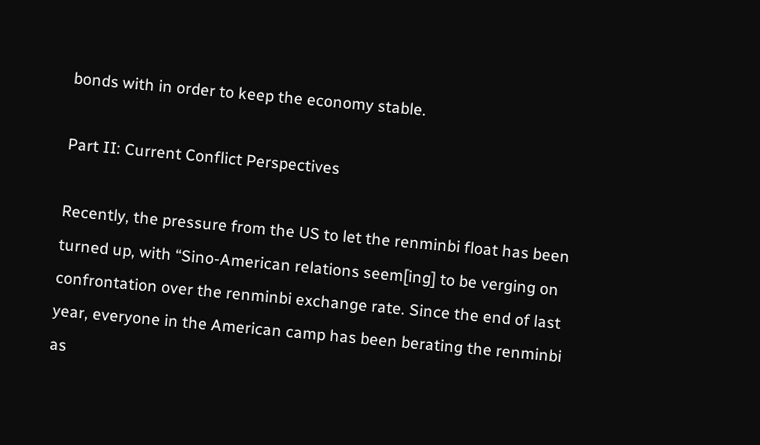bonds with in order to keep the economy stable.

Part II: Current Conflict Perspectives

Recently, the pressure from the US to let the renminbi float has been turned up, with “Sino-American relations seem[ing] to be verging on confrontation over the renminbi exchange rate. Since the end of last year, everyone in the American camp has been berating the renminbi as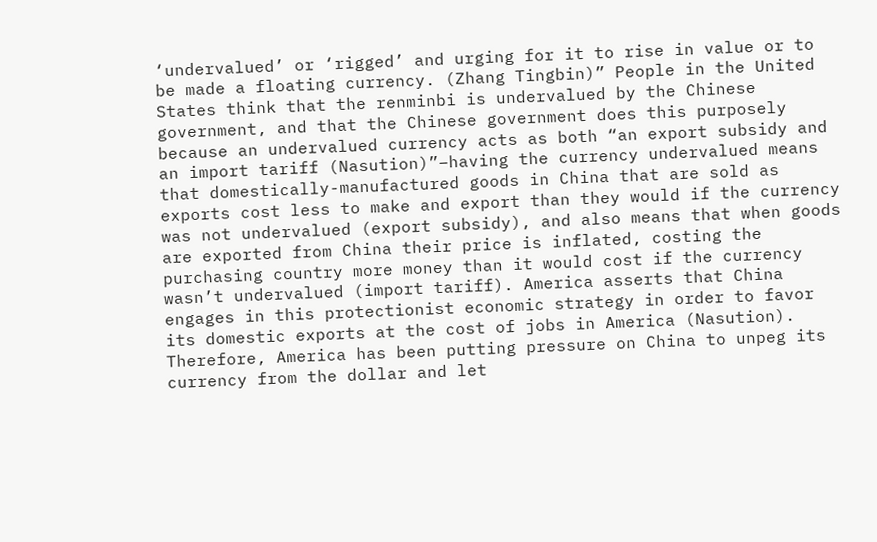‘undervalued’ or ‘rigged’ and urging for it to rise in value or to be made a floating currency. (Zhang Tingbin)” People in the United States think that the renminbi is undervalued by the Chinese government, and that the Chinese government does this purposely because an undervalued currency acts as both “an export subsidy and an import tariff (Nasution)”–having the currency undervalued means that domestically-manufactured goods in China that are sold as exports cost less to make and export than they would if the currency was not undervalued (export subsidy), and also means that when goods are exported from China their price is inflated, costing the purchasing country more money than it would cost if the currency wasn’t undervalued (import tariff). America asserts that China engages in this protectionist economic strategy in order to favor its domestic exports at the cost of jobs in America (Nasution). Therefore, America has been putting pressure on China to unpeg its currency from the dollar and let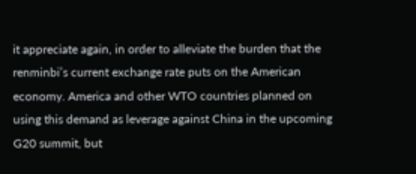it appreciate again, in order to alleviate the burden that the renminbi’s current exchange rate puts on the American economy. America and other WTO countries planned on using this demand as leverage against China in the upcoming G20 summit, but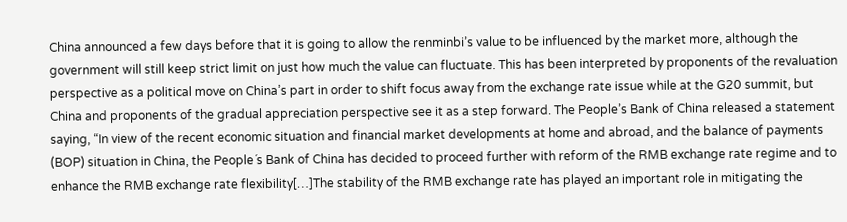China announced a few days before that it is going to allow the renminbi’s value to be influenced by the market more, although the government will still keep strict limit on just how much the value can fluctuate. This has been interpreted by proponents of the revaluation perspective as a political move on China’s part in order to shift focus away from the exchange rate issue while at the G20 summit, but China and proponents of the gradual appreciation perspective see it as a step forward. The People’s Bank of China released a statement saying, “In view of the recent economic situation and financial market developments at home and abroad, and the balance of payments (BOP) situation in China, the People´s Bank of China has decided to proceed further with reform of the RMB exchange rate regime and to enhance the RMB exchange rate flexibility[…]The stability of the RMB exchange rate has played an important role in mitigating the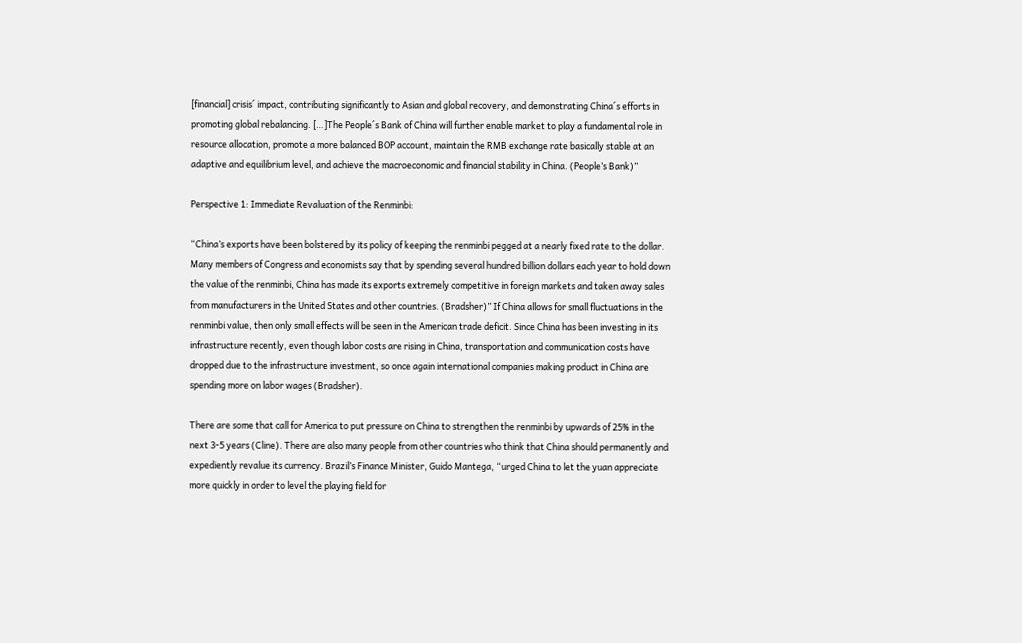[financial] crisis´ impact, contributing significantly to Asian and global recovery, and demonstrating China´s efforts in promoting global rebalancing. […]The People´s Bank of China will further enable market to play a fundamental role in resource allocation, promote a more balanced BOP account, maintain the RMB exchange rate basically stable at an adaptive and equilibrium level, and achieve the macroeconomic and financial stability in China. (People’s Bank)”

Perspective 1: Immediate Revaluation of the Renminbi:

“China’s exports have been bolstered by its policy of keeping the renminbi pegged at a nearly fixed rate to the dollar. Many members of Congress and economists say that by spending several hundred billion dollars each year to hold down the value of the renminbi, China has made its exports extremely competitive in foreign markets and taken away sales from manufacturers in the United States and other countries. (Bradsher)” If China allows for small fluctuations in the renminbi value, then only small effects will be seen in the American trade deficit. Since China has been investing in its infrastructure recently, even though labor costs are rising in China, transportation and communication costs have dropped due to the infrastructure investment, so once again international companies making product in China are spending more on labor wages (Bradsher).

There are some that call for America to put pressure on China to strengthen the renminbi by upwards of 25% in the next 3-5 years (Cline). There are also many people from other countries who think that China should permanently and expediently revalue its currency. Brazil’s Finance Minister, Guido Mantega, “urged China to let the yuan appreciate more quickly in order to level the playing field for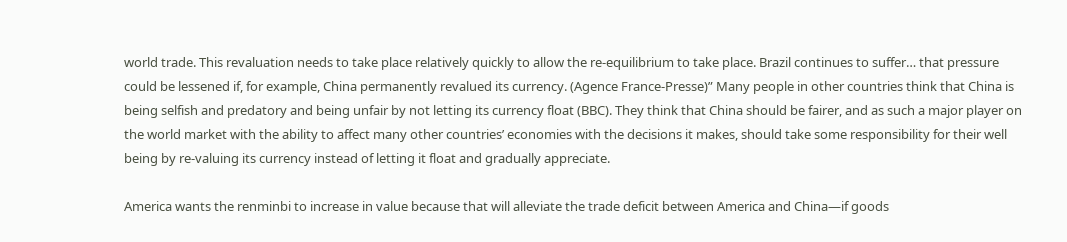world trade. This revaluation needs to take place relatively quickly to allow the re-equilibrium to take place. Brazil continues to suffer… that pressure could be lessened if, for example, China permanently revalued its currency. (Agence France-Presse)” Many people in other countries think that China is being selfish and predatory and being unfair by not letting its currency float (BBC). They think that China should be fairer, and as such a major player on the world market with the ability to affect many other countries’ economies with the decisions it makes, should take some responsibility for their well being by re-valuing its currency instead of letting it float and gradually appreciate.

America wants the renminbi to increase in value because that will alleviate the trade deficit between America and China—if goods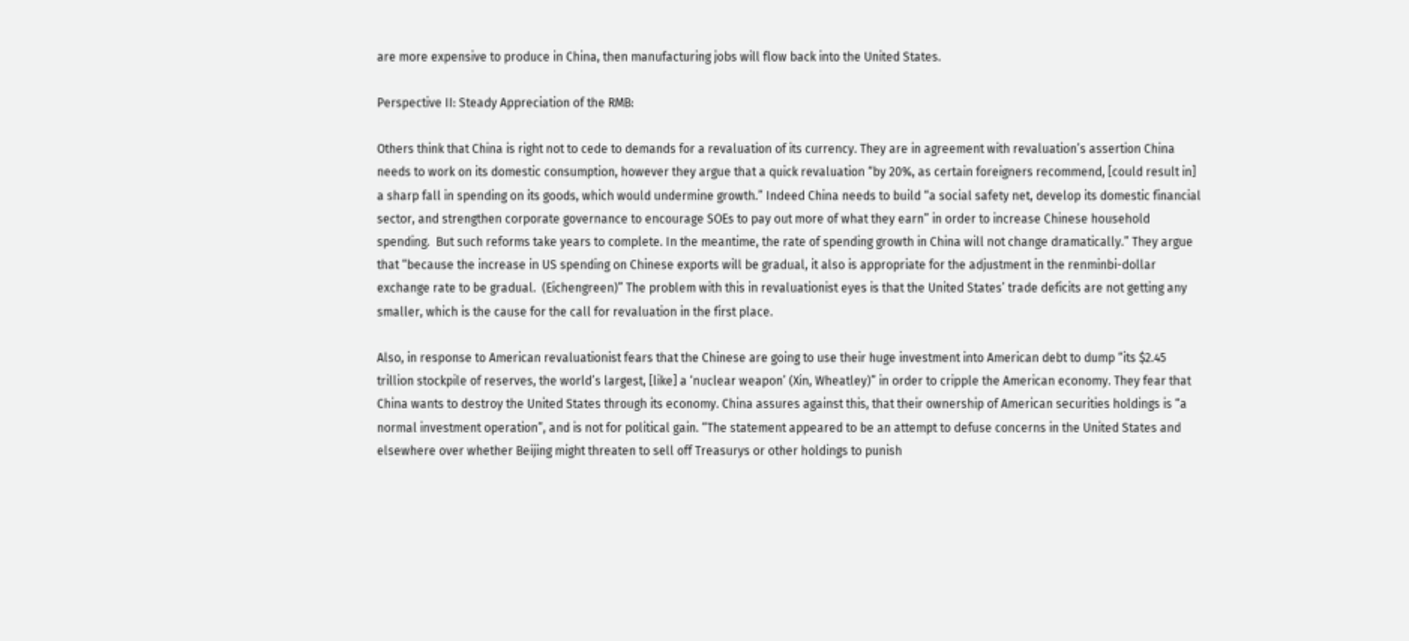are more expensive to produce in China, then manufacturing jobs will flow back into the United States.

Perspective II: Steady Appreciation of the RMB:

Others think that China is right not to cede to demands for a revaluation of its currency. They are in agreement with revaluation’s assertion China needs to work on its domestic consumption, however they argue that a quick revaluation “by 20%, as certain foreigners recommend, [could result in] a sharp fall in spending on its goods, which would undermine growth.” Indeed China needs to build “a social safety net, develop its domestic financial sector, and strengthen corporate governance to encourage SOEs to pay out more of what they earn” in order to increase Chinese household spending.  But such reforms take years to complete. In the meantime, the rate of spending growth in China will not change dramatically.” They argue that “because the increase in US spending on Chinese exports will be gradual, it also is appropriate for the adjustment in the renminbi-dollar exchange rate to be gradual.  (Eichengreen)” The problem with this in revaluationist eyes is that the United States’ trade deficits are not getting any smaller, which is the cause for the call for revaluation in the first place.

Also, in response to American revaluationist fears that the Chinese are going to use their huge investment into American debt to dump “its $2.45 trillion stockpile of reserves, the world’s largest, [like] a ‘nuclear weapon’ (Xin, Wheatley)” in order to cripple the American economy. They fear that China wants to destroy the United States through its economy. China assures against this, that their ownership of American securities holdings is “a normal investment operation”, and is not for political gain. “The statement appeared to be an attempt to defuse concerns in the United States and elsewhere over whether Beijing might threaten to sell off Treasurys or other holdings to punish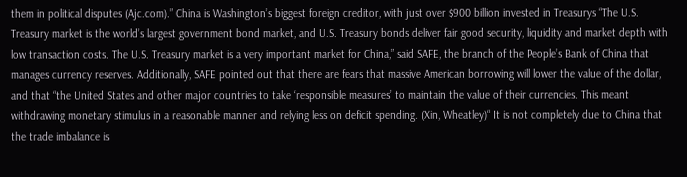them in political disputes (Ajc.com).” China is Washington’s biggest foreign creditor, with just over $900 billion invested in Treasurys “The U.S. Treasury market is the world’s largest government bond market, and U.S. Treasury bonds deliver fair good security, liquidity and market depth with low transaction costs. The U.S. Treasury market is a very important market for China,” said SAFE, the branch of the People’s Bank of China that manages currency reserves. Additionally, SAFE pointed out that there are fears that massive American borrowing will lower the value of the dollar, and that “the United States and other major countries to take ‘responsible measures’ to maintain the value of their currencies. This meant withdrawing monetary stimulus in a reasonable manner and relying less on deficit spending. (Xin, Wheatley)“ It is not completely due to China that the trade imbalance is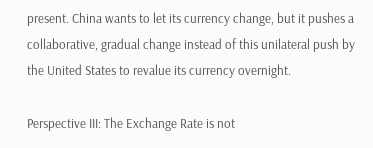present. China wants to let its currency change, but it pushes a collaborative, gradual change instead of this unilateral push by the United States to revalue its currency overnight.

Perspective III: The Exchange Rate is not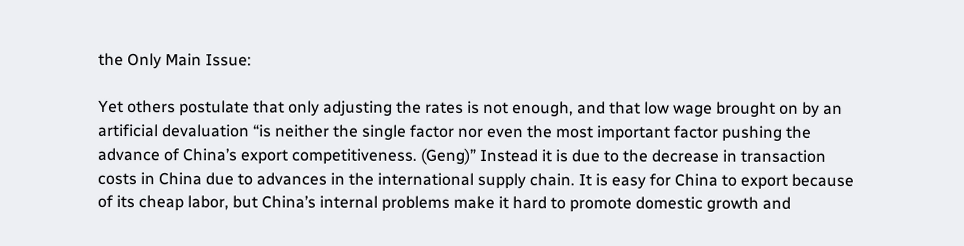the Only Main Issue:

Yet others postulate that only adjusting the rates is not enough, and that low wage brought on by an artificial devaluation “is neither the single factor nor even the most important factor pushing the advance of China’s export competitiveness. (Geng)” Instead it is due to the decrease in transaction costs in China due to advances in the international supply chain. It is easy for China to export because of its cheap labor, but China’s internal problems make it hard to promote domestic growth and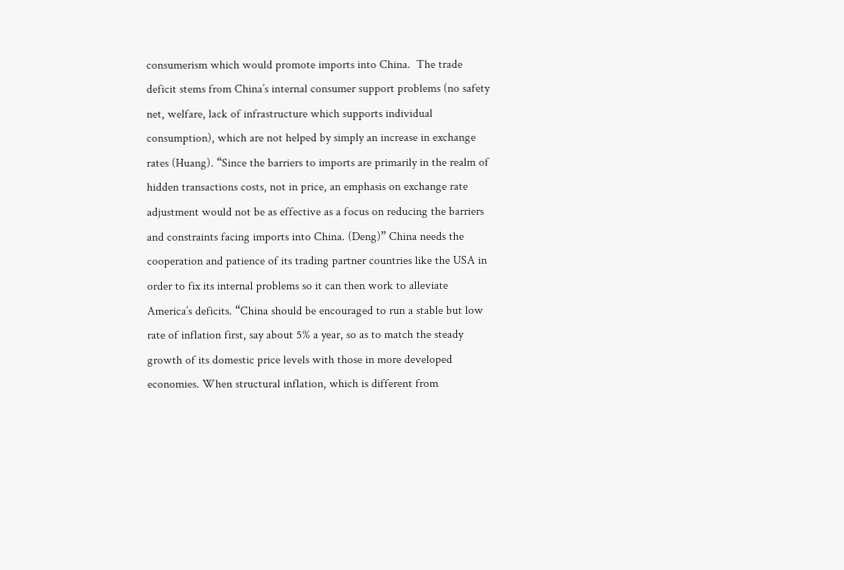consumerism which would promote imports into China.  The trade deficit stems from China’s internal consumer support problems (no safety net, welfare, lack of infrastructure which supports individual consumption), which are not helped by simply an increase in exchange rates (Huang). “Since the barriers to imports are primarily in the realm of hidden transactions costs, not in price, an emphasis on exchange rate adjustment would not be as effective as a focus on reducing the barriers and constraints facing imports into China. (Deng)” China needs the cooperation and patience of its trading partner countries like the USA in order to fix its internal problems so it can then work to alleviate America’s deficits. “China should be encouraged to run a stable but low rate of inflation first, say about 5% a year, so as to match the steady growth of its domestic price levels with those in more developed economies. When structural inflation, which is different from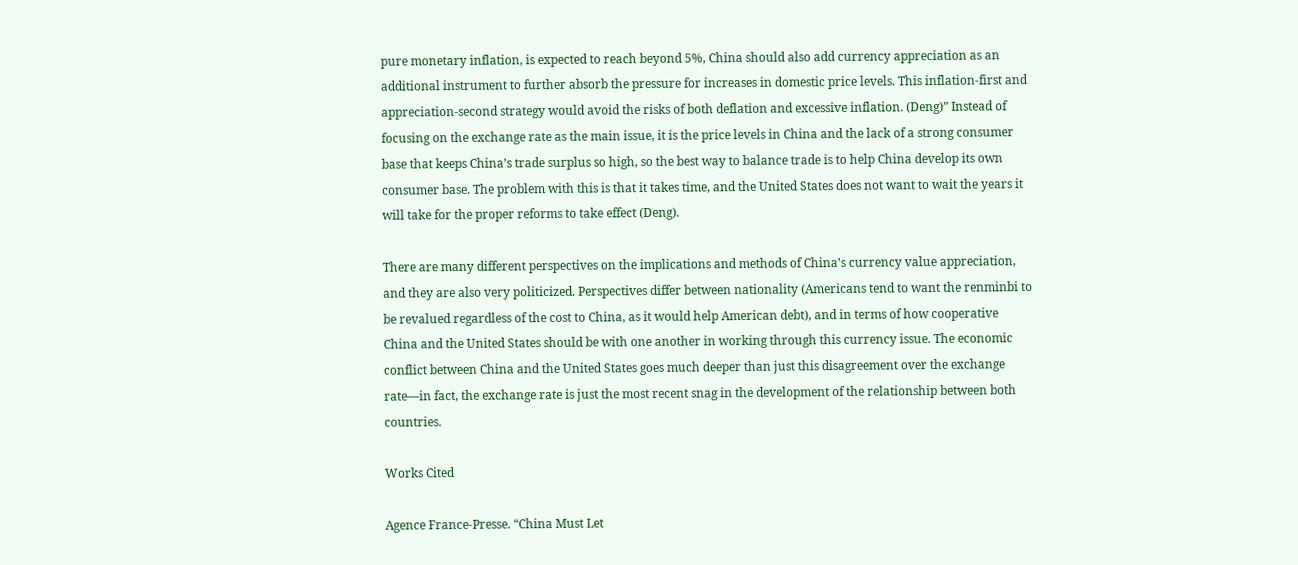pure monetary inflation, is expected to reach beyond 5%, China should also add currency appreciation as an additional instrument to further absorb the pressure for increases in domestic price levels. This inflation-first and appreciation-second strategy would avoid the risks of both deflation and excessive inflation. (Deng)” Instead of focusing on the exchange rate as the main issue, it is the price levels in China and the lack of a strong consumer base that keeps China’s trade surplus so high, so the best way to balance trade is to help China develop its own consumer base. The problem with this is that it takes time, and the United States does not want to wait the years it will take for the proper reforms to take effect (Deng).

There are many different perspectives on the implications and methods of China’s currency value appreciation, and they are also very politicized. Perspectives differ between nationality (Americans tend to want the renminbi to be revalued regardless of the cost to China, as it would help American debt), and in terms of how cooperative China and the United States should be with one another in working through this currency issue. The economic conflict between China and the United States goes much deeper than just this disagreement over the exchange rate—in fact, the exchange rate is just the most recent snag in the development of the relationship between both countries.

Works Cited

Agence France-Presse. “China Must Let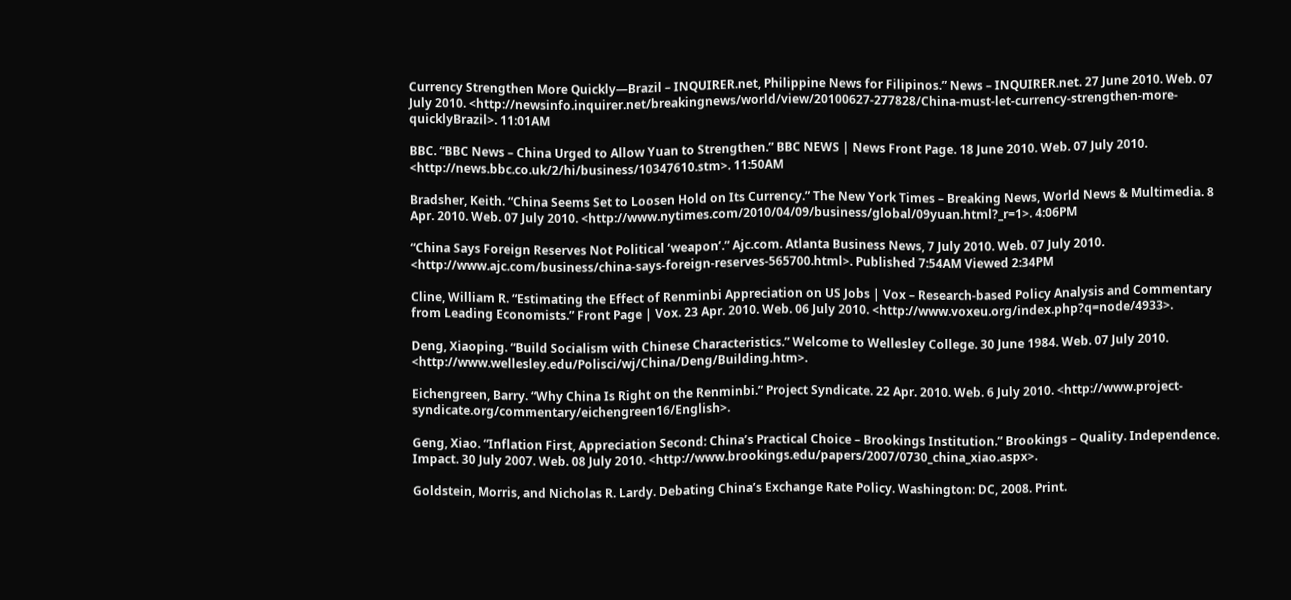Currency Strengthen More Quickly—Brazil – INQUIRER.net, Philippine News for Filipinos.” News – INQUIRER.net. 27 June 2010. Web. 07 July 2010. <http://newsinfo.inquirer.net/breakingnews/world/view/20100627-277828/China-must-let-currency-strengthen-more-quicklyBrazil>. 11:01AM

BBC. “BBC News – China Urged to Allow Yuan to Strengthen.” BBC NEWS | News Front Page. 18 June 2010. Web. 07 July 2010. <http://news.bbc.co.uk/2/hi/business/10347610.stm>. 11:50AM

Bradsher, Keith. “China Seems Set to Loosen Hold on Its Currency.” The New York Times – Breaking News, World News & Multimedia. 8 Apr. 2010. Web. 07 July 2010. <http://www.nytimes.com/2010/04/09/business/global/09yuan.html?_r=1>. 4:06PM

“China Says Foreign Reserves Not Political ‘weapon’.” Ajc.com. Atlanta Business News, 7 July 2010. Web. 07 July 2010. <http://www.ajc.com/business/china-says-foreign-reserves-565700.html>. Published 7:54AM Viewed 2:34PM

Cline, William R. “Estimating the Effect of Renminbi Appreciation on US Jobs | Vox – Research-based Policy Analysis and Commentary from Leading Economists.” Front Page | Vox. 23 Apr. 2010. Web. 06 July 2010. <http://www.voxeu.org/index.php?q=node/4933>.

Deng, Xiaoping. “Build Socialism with Chinese Characteristics.” Welcome to Wellesley College. 30 June 1984. Web. 07 July 2010. <http://www.wellesley.edu/Polisci/wj/China/Deng/Building.htm>.

Eichengreen, Barry. “Why China Is Right on the Renminbi.” Project Syndicate. 22 Apr. 2010. Web. 6 July 2010. <http://www.project-syndicate.org/commentary/eichengreen16/English>.

Geng, Xiao. “Inflation First, Appreciation Second: China’s Practical Choice – Brookings Institution.” Brookings – Quality. Independence. Impact. 30 July 2007. Web. 08 July 2010. <http://www.brookings.edu/papers/2007/0730_china_xiao.aspx>.

Goldstein, Morris, and Nicholas R. Lardy. Debating China’s Exchange Rate Policy. Washington: DC, 2008. Print.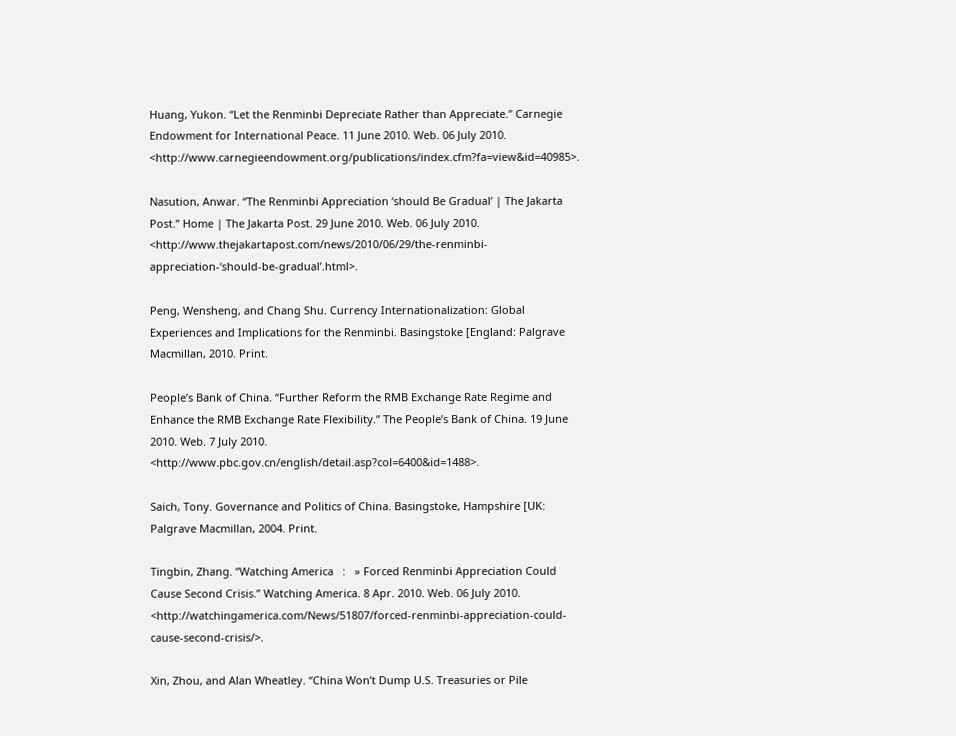Huang, Yukon. “Let the Renminbi Depreciate Rather than Appreciate.” Carnegie Endowment for International Peace. 11 June 2010. Web. 06 July 2010. <http://www.carnegieendowment.org/publications/index.cfm?fa=view&id=40985>.

Nasution, Anwar. “The Renminbi Appreciation ‘should Be Gradual’ | The Jakarta Post.” Home | The Jakarta Post. 29 June 2010. Web. 06 July 2010. <http://www.thejakartapost.com/news/2010/06/29/the-renminbi-appreciation-‘should-be-gradual’.html>.

Peng, Wensheng, and Chang Shu. Currency Internationalization: Global Experiences and Implications for the Renminbi. Basingstoke [England: Palgrave Macmillan, 2010. Print.

People’s Bank of China. “Further Reform the RMB Exchange Rate Regime and Enhance the RMB Exchange Rate Flexibility.” The People’s Bank of China. 19 June 2010. Web. 7 July 2010. <http://www.pbc.gov.cn/english/detail.asp?col=6400&id=1488>.

Saich, Tony. Governance and Politics of China. Basingstoke, Hampshire [UK: Palgrave Macmillan, 2004. Print.

Tingbin, Zhang. “Watching America   :   » Forced Renminbi Appreciation Could Cause Second Crisis.” Watching America. 8 Apr. 2010. Web. 06 July 2010. <http://watchingamerica.com/News/51807/forced-renminbi-appreciation-could-cause-second-crisis/>.

Xin, Zhou, and Alan Wheatley. “China Won’t Dump U.S. Treasuries or Pile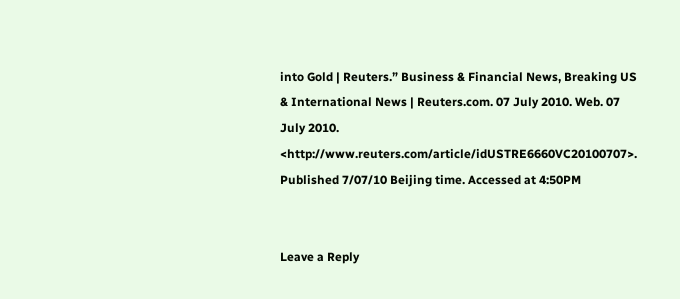into Gold | Reuters.” Business & Financial News, Breaking US & International News | Reuters.com. 07 July 2010. Web. 07 July 2010. <http://www.reuters.com/article/idUSTRE6660VC20100707>. Published 7/07/10 Beijing time. Accessed at 4:50PM


Leave a Reply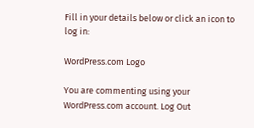Fill in your details below or click an icon to log in:

WordPress.com Logo

You are commenting using your WordPress.com account. Log Out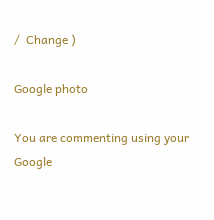/  Change )

Google photo

You are commenting using your Google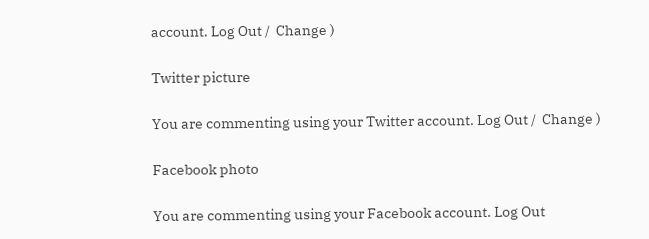account. Log Out /  Change )

Twitter picture

You are commenting using your Twitter account. Log Out /  Change )

Facebook photo

You are commenting using your Facebook account. Log Out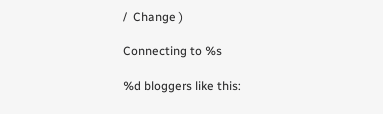/  Change )

Connecting to %s

%d bloggers like this: